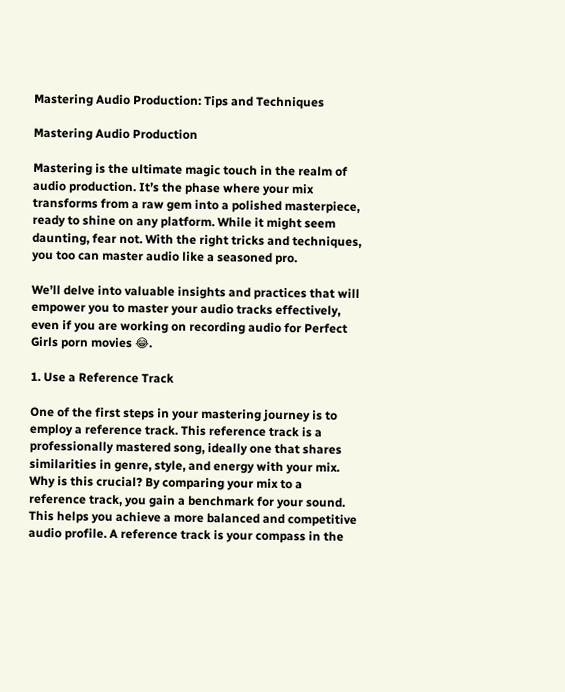Mastering Audio Production: Tips and Techniques

Mastering Audio Production

Mastering is the ultimate magic touch in the realm of audio production. It’s the phase where your mix transforms from a raw gem into a polished masterpiece, ready to shine on any platform. While it might seem daunting, fear not. With the right tricks and techniques, you too can master audio like a seasoned pro.

We’ll delve into valuable insights and practices that will empower you to master your audio tracks effectively, even if you are working on recording audio for Perfect Girls porn movies 😂.

1. Use a Reference Track

One of the first steps in your mastering journey is to employ a reference track. This reference track is a professionally mastered song, ideally one that shares similarities in genre, style, and energy with your mix. Why is this crucial? By comparing your mix to a reference track, you gain a benchmark for your sound. This helps you achieve a more balanced and competitive audio profile. A reference track is your compass in the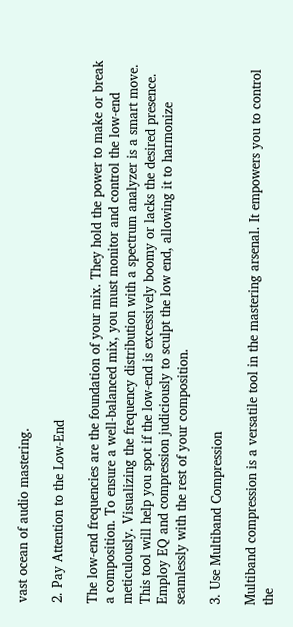vast ocean of audio mastering.

2. Pay Attention to the Low-End

The low-end frequencies are the foundation of your mix. They hold the power to make or break a composition. To ensure a well-balanced mix, you must monitor and control the low-end meticulously. Visualizing the frequency distribution with a spectrum analyzer is a smart move. This tool will help you spot if the low-end is excessively boomy or lacks the desired presence. Employ EQ and compression judiciously to sculpt the low end, allowing it to harmonize seamlessly with the rest of your composition.

3. Use Multiband Compression

Multiband compression is a versatile tool in the mastering arsenal. It empowers you to control the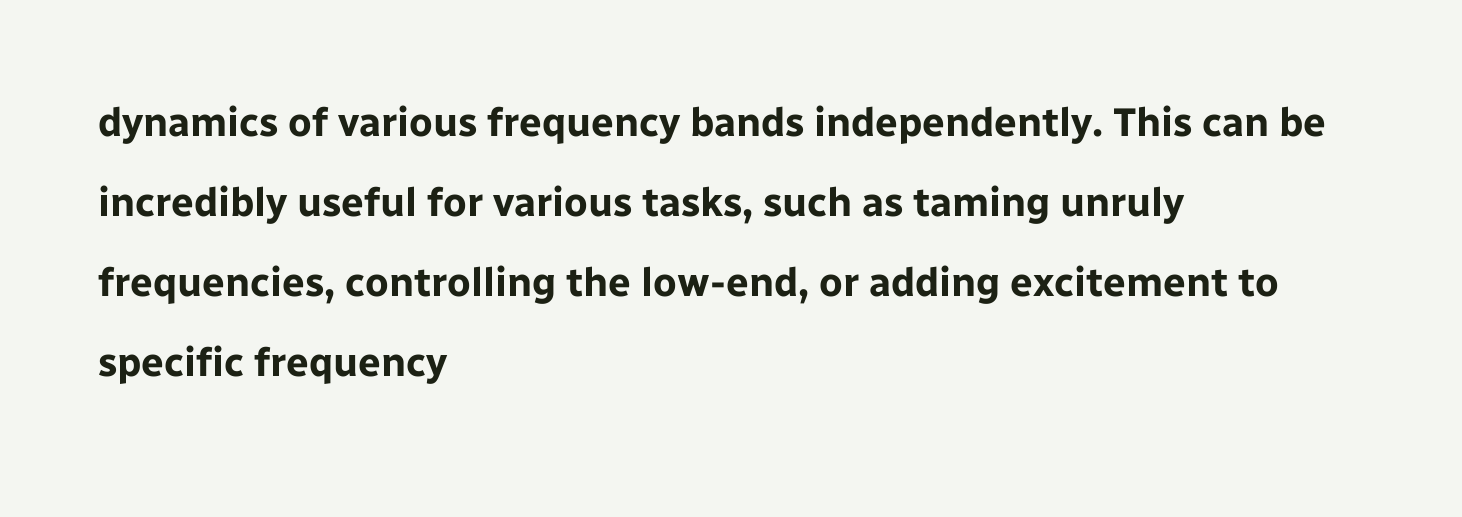dynamics of various frequency bands independently. This can be incredibly useful for various tasks, such as taming unruly frequencies, controlling the low-end, or adding excitement to specific frequency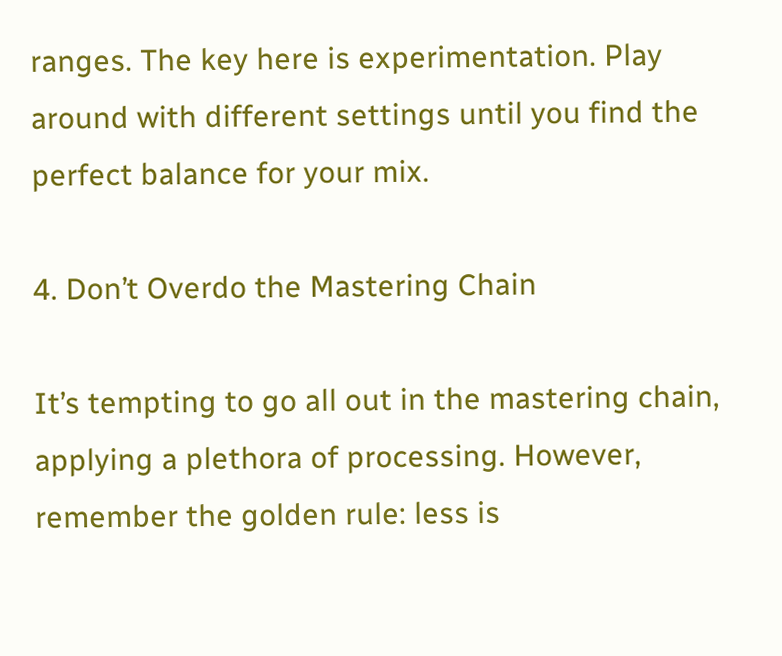ranges. The key here is experimentation. Play around with different settings until you find the perfect balance for your mix.

4. Don’t Overdo the Mastering Chain

It’s tempting to go all out in the mastering chain, applying a plethora of processing. However, remember the golden rule: less is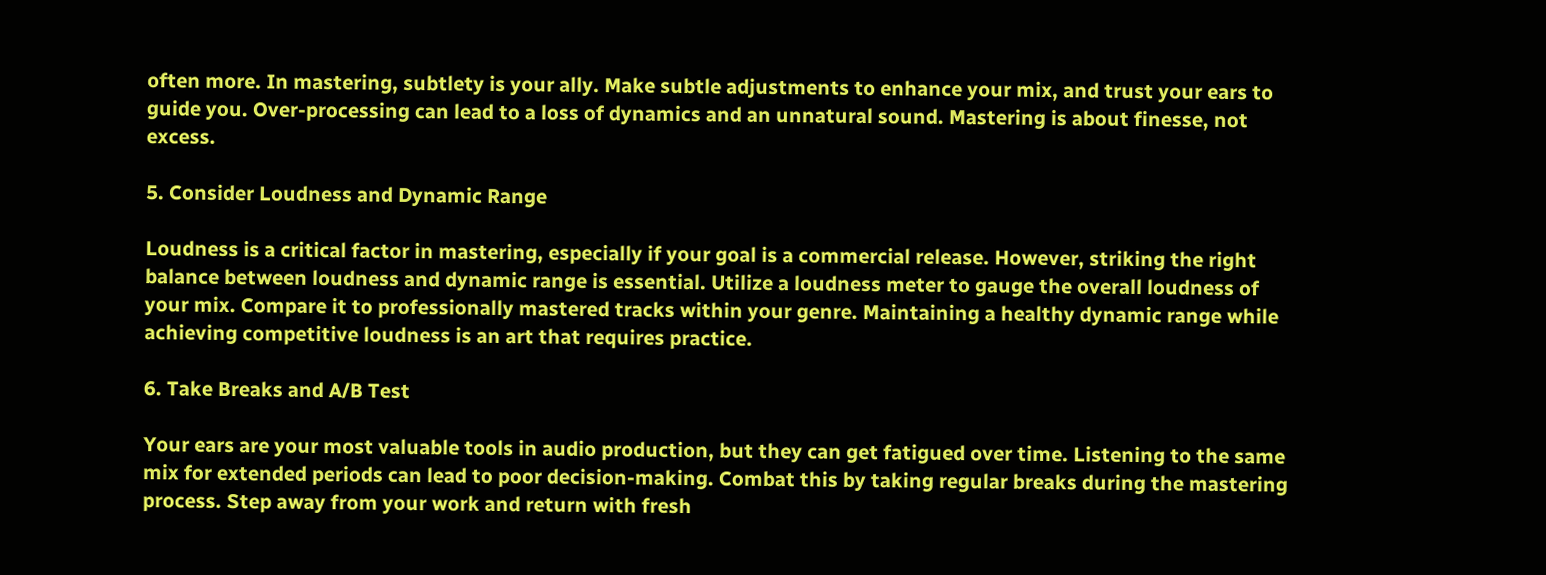often more. In mastering, subtlety is your ally. Make subtle adjustments to enhance your mix, and trust your ears to guide you. Over-processing can lead to a loss of dynamics and an unnatural sound. Mastering is about finesse, not excess.

5. Consider Loudness and Dynamic Range

Loudness is a critical factor in mastering, especially if your goal is a commercial release. However, striking the right balance between loudness and dynamic range is essential. Utilize a loudness meter to gauge the overall loudness of your mix. Compare it to professionally mastered tracks within your genre. Maintaining a healthy dynamic range while achieving competitive loudness is an art that requires practice.

6. Take Breaks and A/B Test

Your ears are your most valuable tools in audio production, but they can get fatigued over time. Listening to the same mix for extended periods can lead to poor decision-making. Combat this by taking regular breaks during the mastering process. Step away from your work and return with fresh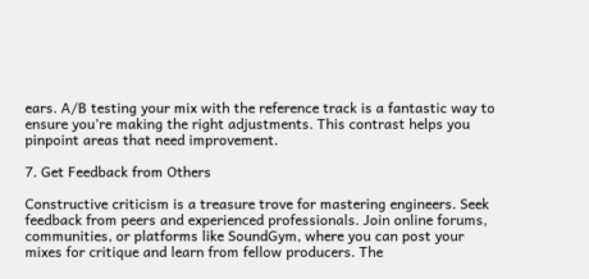ears. A/B testing your mix with the reference track is a fantastic way to ensure you’re making the right adjustments. This contrast helps you pinpoint areas that need improvement.

7. Get Feedback from Others

Constructive criticism is a treasure trove for mastering engineers. Seek feedback from peers and experienced professionals. Join online forums, communities, or platforms like SoundGym, where you can post your mixes for critique and learn from fellow producers. The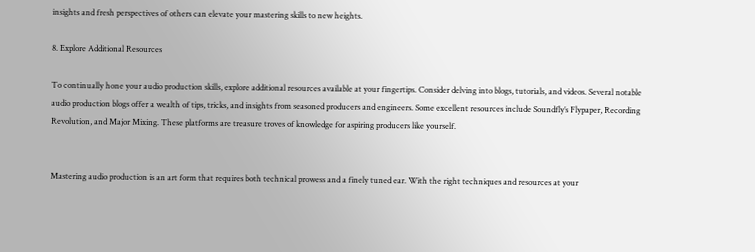insights and fresh perspectives of others can elevate your mastering skills to new heights.

8. Explore Additional Resources

To continually hone your audio production skills, explore additional resources available at your fingertips. Consider delving into blogs, tutorials, and videos. Several notable audio production blogs offer a wealth of tips, tricks, and insights from seasoned producers and engineers. Some excellent resources include Soundfly’s Flypaper, Recording Revolution, and Major Mixing. These platforms are treasure troves of knowledge for aspiring producers like yourself.


Mastering audio production is an art form that requires both technical prowess and a finely tuned ear. With the right techniques and resources at your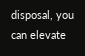disposal, you can elevate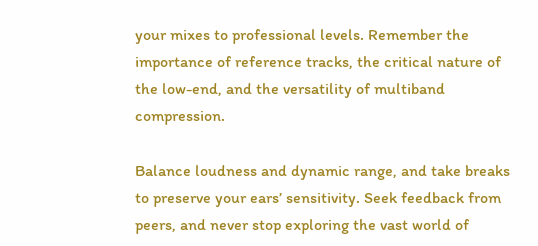your mixes to professional levels. Remember the importance of reference tracks, the critical nature of the low-end, and the versatility of multiband compression.

Balance loudness and dynamic range, and take breaks to preserve your ears’ sensitivity. Seek feedback from peers, and never stop exploring the vast world of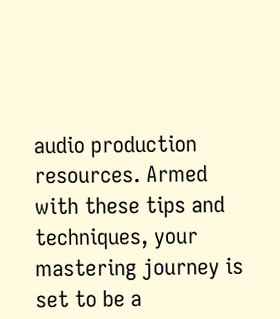audio production resources. Armed with these tips and techniques, your mastering journey is set to be a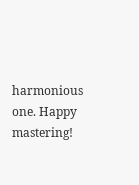harmonious one. Happy mastering!